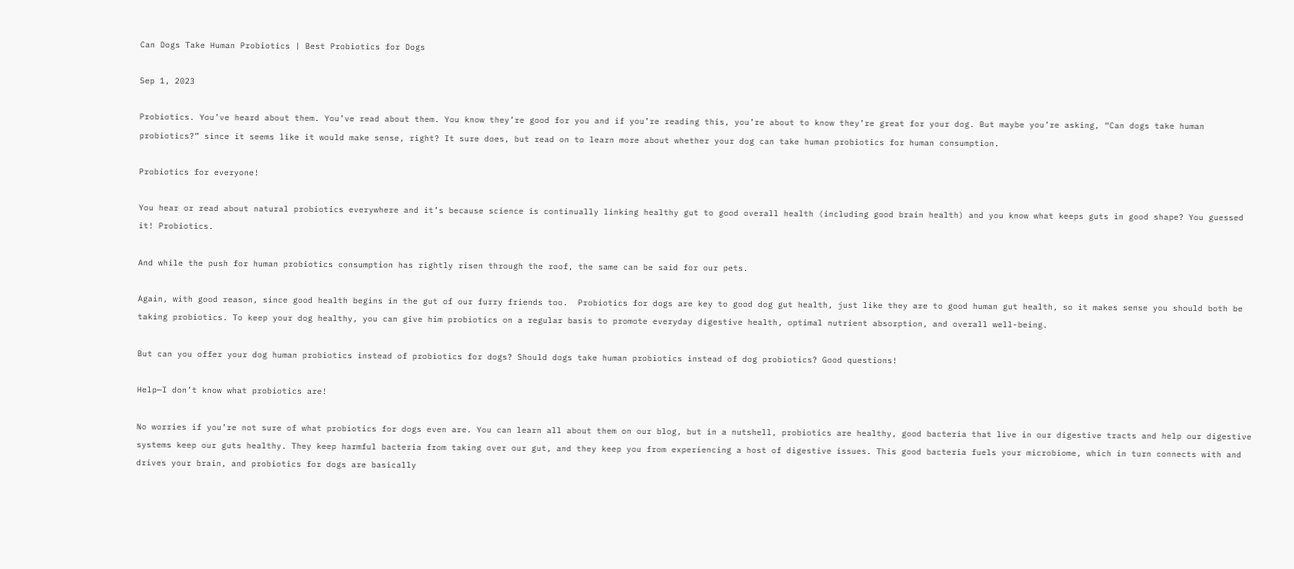Can Dogs Take Human Probiotics | Best Probiotics for Dogs

Sep 1, 2023

Probiotics. You’ve heard about them. You’ve read about them. You know they’re good for you and if you’re reading this, you’re about to know they’re great for your dog. But maybe you’re asking, “Can dogs take human probiotics?” since it seems like it would make sense, right? It sure does, but read on to learn more about whether your dog can take human probiotics for human consumption.

Probiotics for everyone!

You hear or read about natural probiotics everywhere and it’s because science is continually linking healthy gut to good overall health (including good brain health) and you know what keeps guts in good shape? You guessed it! Probiotics.

And while the push for human probiotics consumption has rightly risen through the roof, the same can be said for our pets.

Again, with good reason, since good health begins in the gut of our furry friends too.  Probiotics for dogs are key to good dog gut health, just like they are to good human gut health, so it makes sense you should both be taking probiotics. To keep your dog healthy, you can give him probiotics on a regular basis to promote everyday digestive health, optimal nutrient absorption, and overall well-being.

But can you offer your dog human probiotics instead of probiotics for dogs? Should dogs take human probiotics instead of dog probiotics? Good questions!

Help—I don’t know what probiotics are!

No worries if you’re not sure of what probiotics for dogs even are. You can learn all about them on our blog, but in a nutshell, probiotics are healthy, good bacteria that live in our digestive tracts and help our digestive systems keep our guts healthy. They keep harmful bacteria from taking over our gut, and they keep you from experiencing a host of digestive issues. This good bacteria fuels your microbiome, which in turn connects with and drives your brain, and probiotics for dogs are basically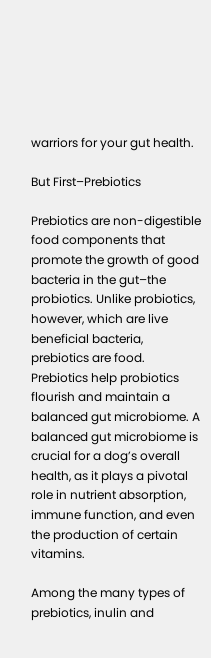warriors for your gut health.

But First–Prebiotics

Prebiotics are non-digestible food components that promote the growth of good bacteria in the gut–the probiotics. Unlike probiotics, however, which are live beneficial bacteria, prebiotics are food. Prebiotics help probiotics flourish and maintain a balanced gut microbiome. A balanced gut microbiome is crucial for a dog’s overall health, as it plays a pivotal role in nutrient absorption, immune function, and even the production of certain vitamins.

Among the many types of prebiotics, inulin and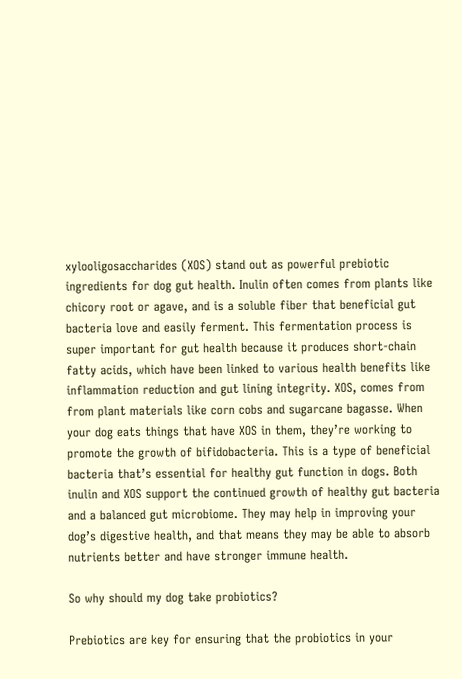xylooligosaccharides (XOS) stand out as powerful prebiotic ingredients for dog gut health. Inulin often comes from plants like chicory root or agave, and is a soluble fiber that beneficial gut bacteria love and easily ferment. This fermentation process is super important for gut health because it produces short-chain fatty acids, which have been linked to various health benefits like inflammation reduction and gut lining integrity. XOS, comes from from plant materials like corn cobs and sugarcane bagasse. When your dog eats things that have XOS in them, they’re working to promote the growth of bifidobacteria. This is a type of beneficial bacteria that’s essential for healthy gut function in dogs. Both inulin and XOS support the continued growth of healthy gut bacteria and a balanced gut microbiome. They may help in improving your dog’s digestive health, and that means they may be able to absorb nutrients better and have stronger immune health.

So why should my dog take probiotics?

Prebiotics are key for ensuring that the probiotics in your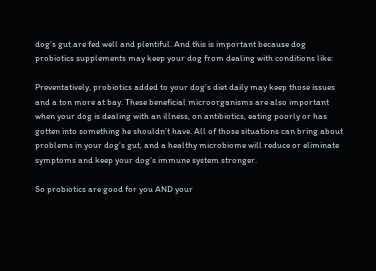dog’s gut are fed well and plentiful. And this is important because dog probiotics supplements may keep your dog from dealing with conditions like:

Preventatively, probiotics added to your dog’s diet daily may keep those issues and a ton more at bay. These beneficial microorganisms are also important when your dog is dealing with an illness, on antibiotics, eating poorly or has gotten into something he shouldn’t have. All of those situations can bring about problems in your dog’s gut, and a healthy microbiome will reduce or eliminate symptoms and keep your dog’s immune system stronger.

So probiotics are good for you AND your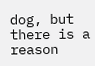dog, but there is a reason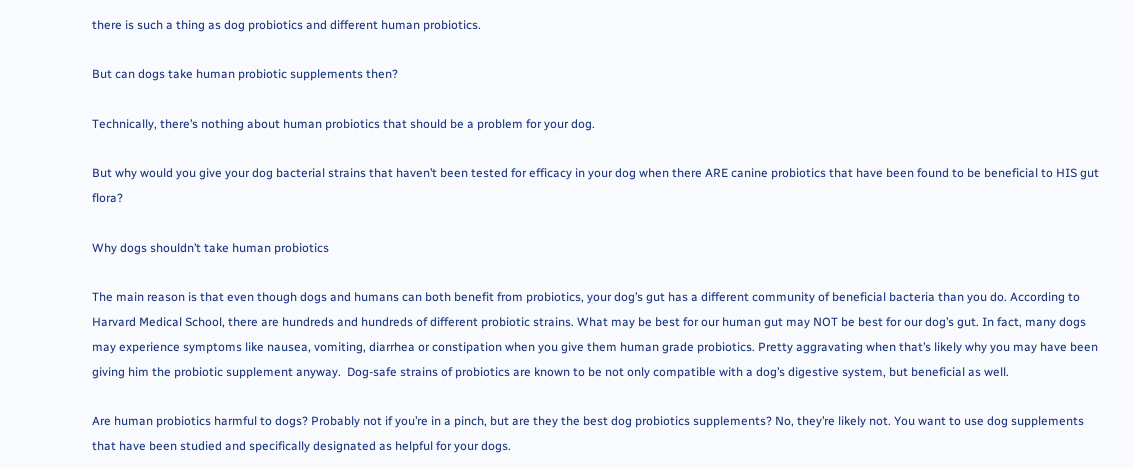there is such a thing as dog probiotics and different human probiotics.

But can dogs take human probiotic supplements then?

Technically, there’s nothing about human probiotics that should be a problem for your dog.

But why would you give your dog bacterial strains that haven’t been tested for efficacy in your dog when there ARE canine probiotics that have been found to be beneficial to HIS gut flora?

Why dogs shouldn’t take human probiotics

The main reason is that even though dogs and humans can both benefit from probiotics, your dog’s gut has a different community of beneficial bacteria than you do. According to Harvard Medical School, there are hundreds and hundreds of different probiotic strains. What may be best for our human gut may NOT be best for our dog’s gut. In fact, many dogs may experience symptoms like nausea, vomiting, diarrhea or constipation when you give them human grade probiotics. Pretty aggravating when that’s likely why you may have been giving him the probiotic supplement anyway.  Dog-safe strains of probiotics are known to be not only compatible with a dog’s digestive system, but beneficial as well.

Are human probiotics harmful to dogs? Probably not if you’re in a pinch, but are they the best dog probiotics supplements? No, they’re likely not. You want to use dog supplements that have been studied and specifically designated as helpful for your dogs.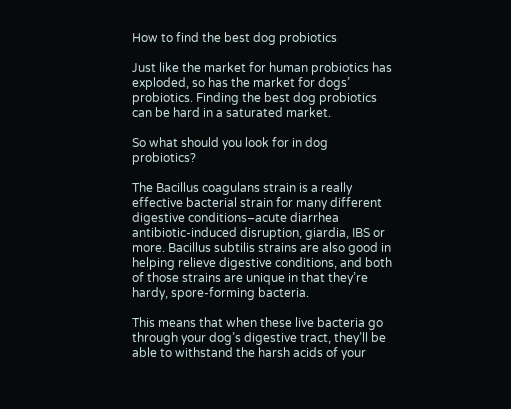How to find the best dog probiotics

Just like the market for human probiotics has exploded, so has the market for dogs’ probiotics. Finding the best dog probiotics can be hard in a saturated market.

So what should you look for in dog probiotics?

The Bacillus coagulans strain is a really effective bacterial strain for many different digestive conditions–acute diarrhea antibiotic-induced disruption, giardia, IBS or more. Bacillus subtilis strains are also good in helping relieve digestive conditions, and both of those strains are unique in that they’re hardy, spore-forming bacteria.

This means that when these live bacteria go through your dog’s digestive tract, they’ll be able to withstand the harsh acids of your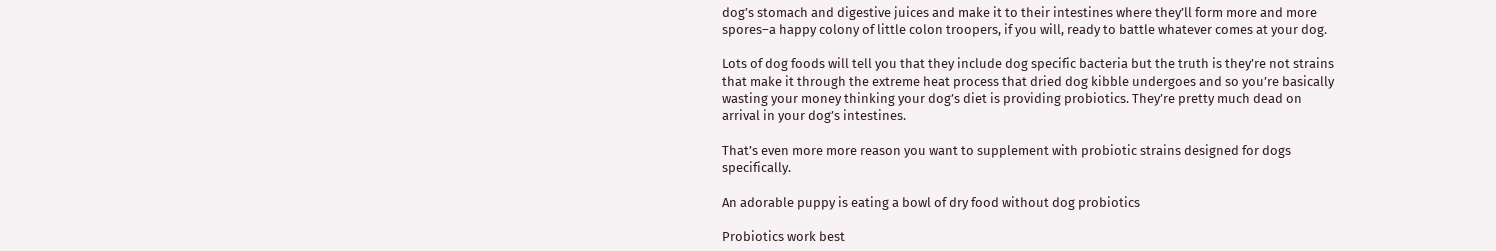dog’s stomach and digestive juices and make it to their intestines where they’ll form more and more spores–a happy colony of little colon troopers, if you will, ready to battle whatever comes at your dog.

Lots of dog foods will tell you that they include dog specific bacteria but the truth is they’re not strains that make it through the extreme heat process that dried dog kibble undergoes and so you’re basically wasting your money thinking your dog’s diet is providing probiotics. They’re pretty much dead on arrival in your dog’s intestines.

That’s even more more reason you want to supplement with probiotic strains designed for dogs specifically.

An adorable puppy is eating a bowl of dry food without dog probiotics

Probiotics work best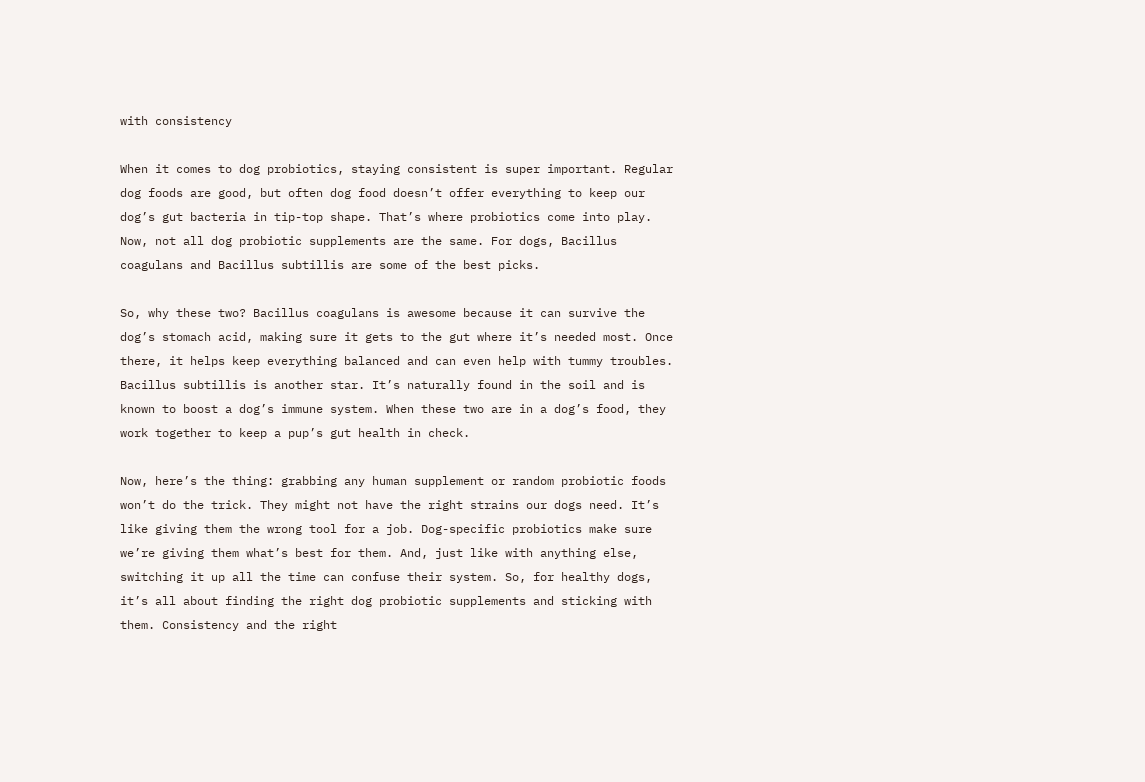with consistency

When it comes to dog probiotics, staying consistent is super important. Regular dog foods are good, but often dog food doesn’t offer everything to keep our dog’s gut bacteria in tip-top shape. That’s where probiotics come into play. Now, not all dog probiotic supplements are the same. For dogs, Bacillus coagulans and Bacillus subtillis are some of the best picks.

So, why these two? Bacillus coagulans is awesome because it can survive the dog’s stomach acid, making sure it gets to the gut where it’s needed most. Once there, it helps keep everything balanced and can even help with tummy troubles. Bacillus subtillis is another star. It’s naturally found in the soil and is known to boost a dog’s immune system. When these two are in a dog’s food, they work together to keep a pup’s gut health in check.

Now, here’s the thing: grabbing any human supplement or random probiotic foods won’t do the trick. They might not have the right strains our dogs need. It’s like giving them the wrong tool for a job. Dog-specific probiotics make sure we’re giving them what’s best for them. And, just like with anything else, switching it up all the time can confuse their system. So, for healthy dogs, it’s all about finding the right dog probiotic supplements and sticking with them. Consistency and the right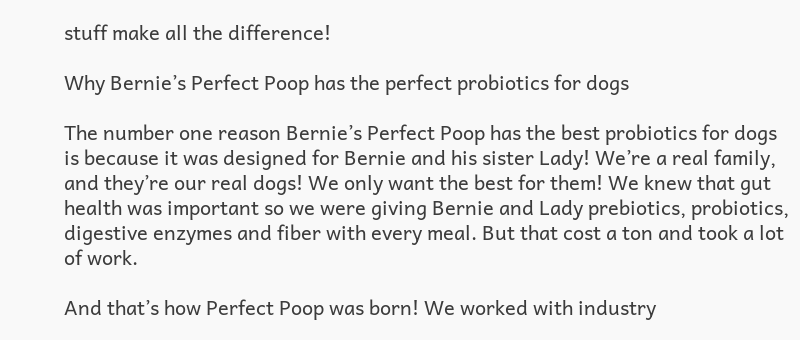stuff make all the difference!

Why Bernie’s Perfect Poop has the perfect probiotics for dogs

The number one reason Bernie’s Perfect Poop has the best probiotics for dogs is because it was designed for Bernie and his sister Lady! We’re a real family, and they’re our real dogs! We only want the best for them! We knew that gut health was important so we were giving Bernie and Lady prebiotics, probiotics, digestive enzymes and fiber with every meal. But that cost a ton and took a lot of work.

And that’s how Perfect Poop was born! We worked with industry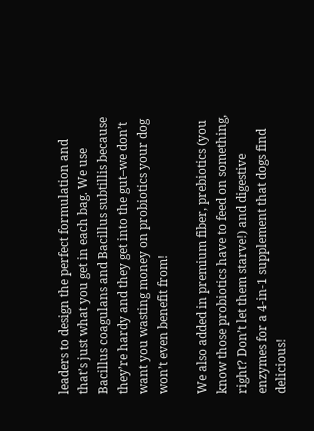leaders to design the perfect formulation and that’s just what you get in each bag. We use Bacillus coagulans and Bacillus subtillis because they’re hardy and they get into the gut–we don’t want you wasting money on probiotics your dog won’t even benefit from!

We also added in premium fiber, prebiotics (you know those probiotics have to feed on something, right? Don’t let them starve!) and digestive enzymes for a 4-in-1 supplement that dogs find delicious!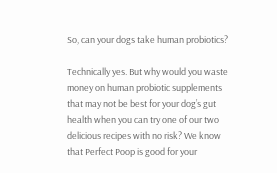So, can your dogs take human probiotics?

Technically yes. But why would you waste money on human probiotic supplements that may not be best for your dog’s gut health when you can try one of our two delicious recipes with no risk? We know that Perfect Poop is good for your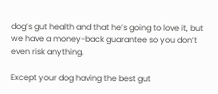dog’s gut health and that he’s going to love it, but we have a money-back guarantee so you don’t even risk anything.

Except your dog having the best gut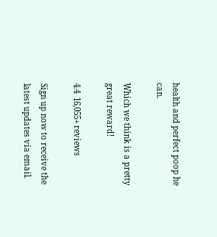health and perfect poop he can.

Which we think is a pretty great reward!

4.4  16,055+ reviews

Sign up now to receive the latest updates via email.